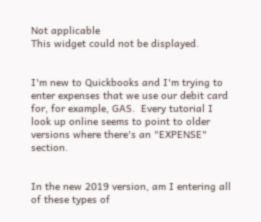Not applicable
This widget could not be displayed.


I'm new to Quickbooks and I'm trying to enter expenses that we use our debit card for, for example, GAS.  Every tutorial I look up online seems to point to older versions where there's an "EXPENSE" section.


In the new 2019 version, am I entering all of these types of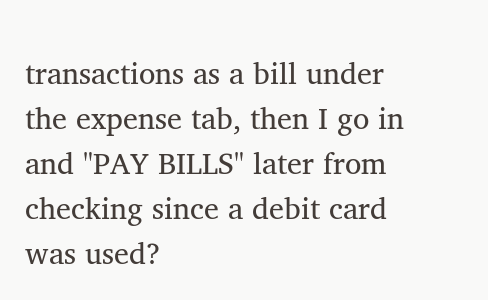transactions as a bill under the expense tab, then I go in and "PAY BILLS" later from checking since a debit card was used?